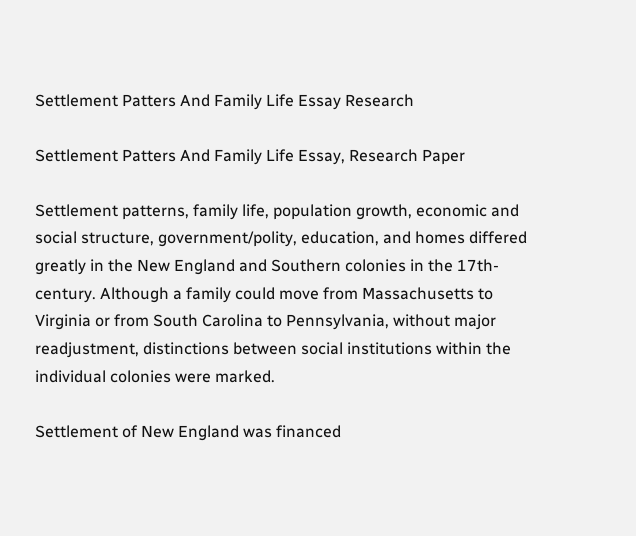Settlement Patters And Family Life Essay Research

Settlement Patters And Family Life Essay, Research Paper

Settlement patterns, family life, population growth, economic and social structure, government/polity, education, and homes differed greatly in the New England and Southern colonies in the 17th-century. Although a family could move from Massachusetts to Virginia or from South Carolina to Pennsylvania, without major readjustment, distinctions between social institutions within the individual colonies were marked.

Settlement of New England was financed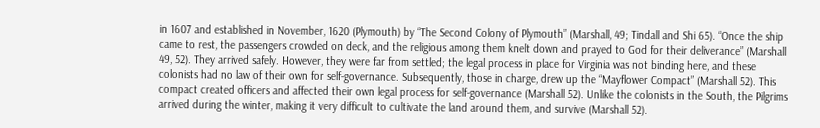in 1607 and established in November, 1620 (Plymouth) by “The Second Colony of Plymouth” (Marshall, 49; Tindall and Shi 65). “Once the ship came to rest, the passengers crowded on deck, and the religious among them knelt down and prayed to God for their deliverance” (Marshall 49, 52). They arrived safely. However, they were far from settled; the legal process in place for Virginia was not binding here, and these colonists had no law of their own for self-governance. Subsequently, those in charge, drew up the “Mayflower Compact” (Marshall 52). This compact created officers and affected their own legal process for self-governance (Marshall 52). Unlike the colonists in the South, the Pilgrims arrived during the winter, making it very difficult to cultivate the land around them, and survive (Marshall 52).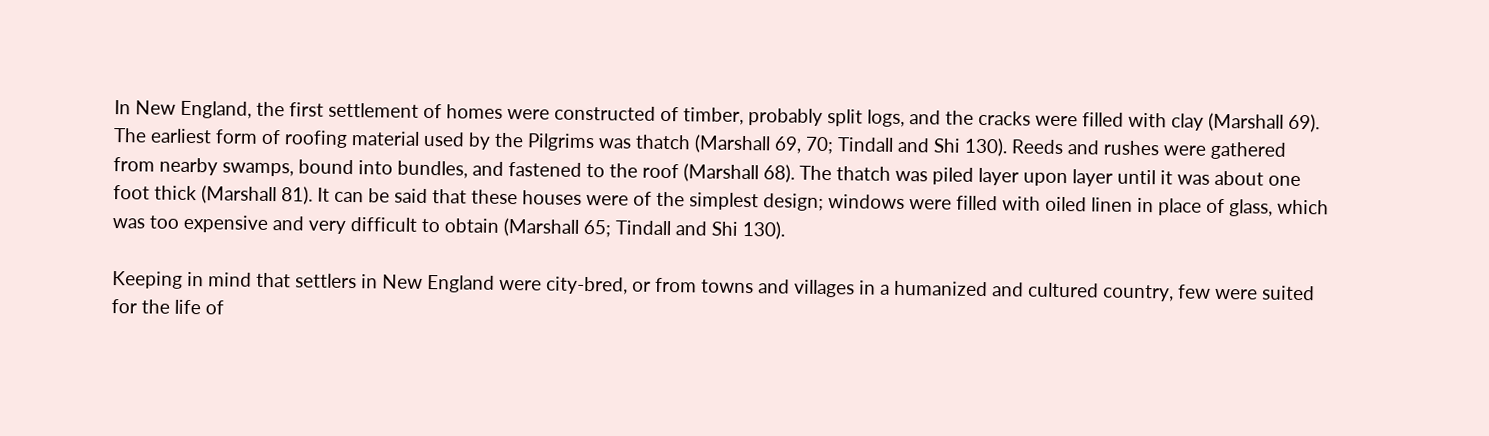In New England, the first settlement of homes were constructed of timber, probably split logs, and the cracks were filled with clay (Marshall 69). The earliest form of roofing material used by the Pilgrims was thatch (Marshall 69, 70; Tindall and Shi 130). Reeds and rushes were gathered from nearby swamps, bound into bundles, and fastened to the roof (Marshall 68). The thatch was piled layer upon layer until it was about one foot thick (Marshall 81). It can be said that these houses were of the simplest design; windows were filled with oiled linen in place of glass, which was too expensive and very difficult to obtain (Marshall 65; Tindall and Shi 130).

Keeping in mind that settlers in New England were city-bred, or from towns and villages in a humanized and cultured country, few were suited for the life of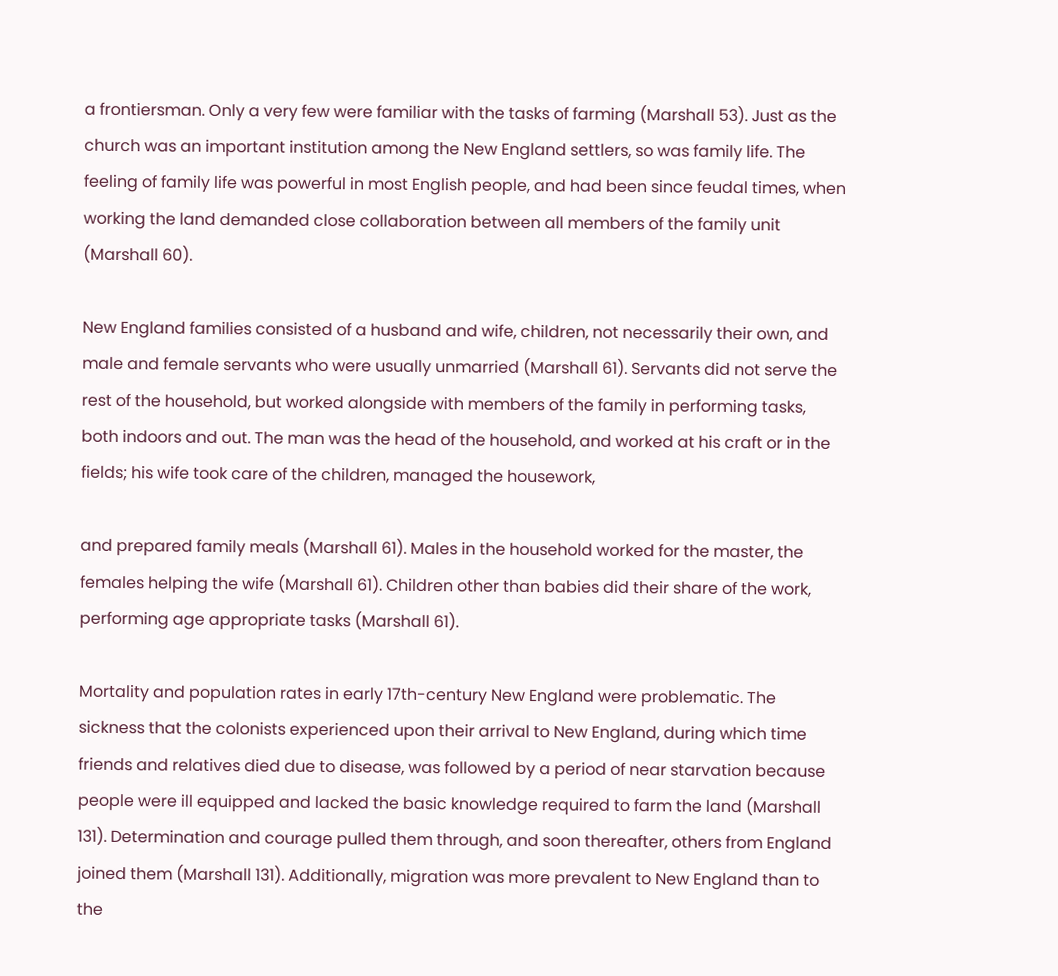a frontiersman. Only a very few were familiar with the tasks of farming (Marshall 53). Just as the church was an important institution among the New England settlers, so was family life. The feeling of family life was powerful in most English people, and had been since feudal times, when working the land demanded close collaboration between all members of the family unit (Marshall 60).

New England families consisted of a husband and wife, children, not necessarily their own, and male and female servants who were usually unmarried (Marshall 61). Servants did not serve the rest of the household, but worked alongside with members of the family in performing tasks, both indoors and out. The man was the head of the household, and worked at his craft or in the fields; his wife took care of the children, managed the housework,

and prepared family meals (Marshall 61). Males in the household worked for the master, the females helping the wife (Marshall 61). Children other than babies did their share of the work, performing age appropriate tasks (Marshall 61).

Mortality and population rates in early 17th-century New England were problematic. The sickness that the colonists experienced upon their arrival to New England, during which time friends and relatives died due to disease, was followed by a period of near starvation because people were ill equipped and lacked the basic knowledge required to farm the land (Marshall 131). Determination and courage pulled them through, and soon thereafter, others from England joined them (Marshall 131). Additionally, migration was more prevalent to New England than to the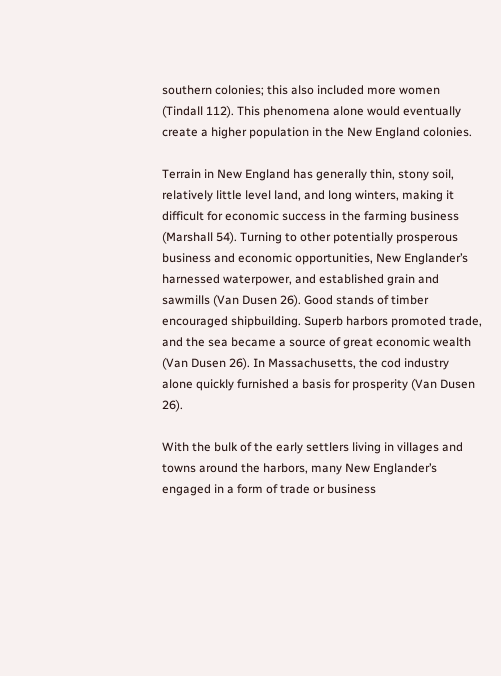southern colonies; this also included more women (Tindall 112). This phenomena alone would eventually create a higher population in the New England colonies.

Terrain in New England has generally thin, stony soil, relatively little level land, and long winters, making it difficult for economic success in the farming business (Marshall 54). Turning to other potentially prosperous business and economic opportunities, New Englander’s harnessed waterpower, and established grain and sawmills (Van Dusen 26). Good stands of timber encouraged shipbuilding. Superb harbors promoted trade, and the sea became a source of great economic wealth (Van Dusen 26). In Massachusetts, the cod industry alone quickly furnished a basis for prosperity (Van Dusen 26).

With the bulk of the early settlers living in villages and towns around the harbors, many New Englander’s engaged in a form of trade or business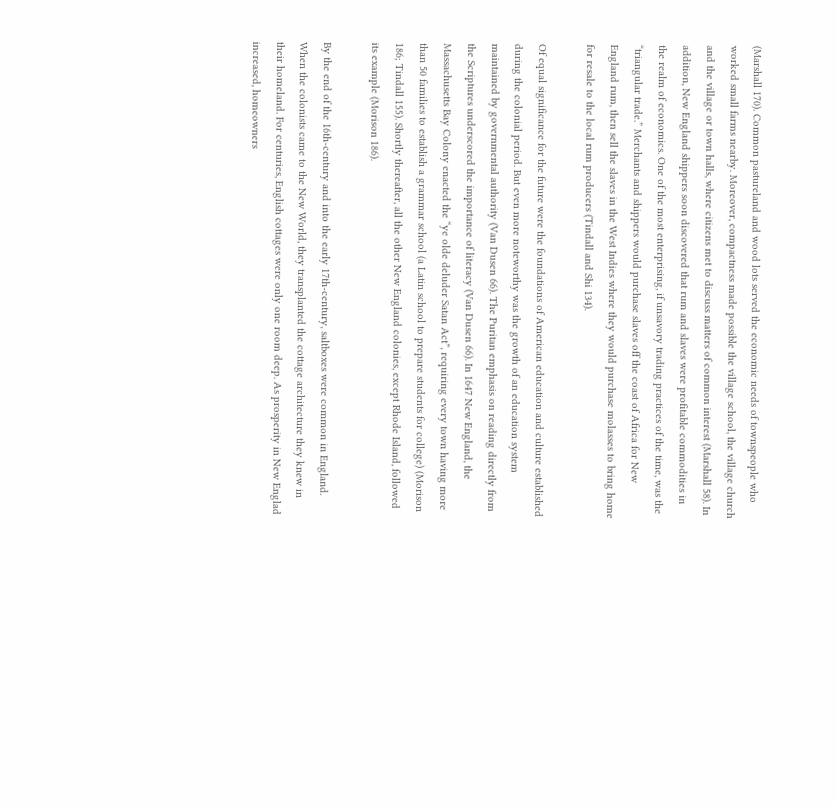(Marshall 170). Common pastureland and wood lots served the economic needs of townspeople who worked small farms nearby. Moreover, compactness made possible the village school, the village church and the village or town halls, where citizens met to discuss matters of common interest (Marshall 58). In addition, New England shippers soon discovered that rum and slaves were profitable commodities in the realm of economics. One of the most enterprising, if unsavory trading practices of the time, was the “triangular trade.” Merchants and shippers would purchase slaves off the coast of Africa for New England rum, then sell the slaves in the West Indies where they would purchase molasses to bring home for resale to the local rum producers (Tindall and Shi 134).

Of equal significance for the future were the foundations of American education and culture established during the colonial period. But even more noteworthy was the growth of an education system maintained by governmental authority (Van Dusen 66). The Puritan emphasis on reading directly from the Scriptures underscored the importance of literacy (Van Dusen 66). In 1647 New England, the Massachusetts Bay Colony enacted the “ye olde deluder Satan Act”, requiring every town having more than 50 families to establish a grammar school (a Latin school to prepare students for college) (Morison 186; Tindall 155). Shortly thereafter, all the other New England colonies, except Rhode Island, followed its example (Morison 186).

By the end of the 16th-century and into the early 17th-century, saltboxes were common in England. When the colonists came to the New World, they transplanted the cottage architecture they knew in their homeland. For centuries, English cottages were only one room deep. As prosperity in New Englad increased, homeowners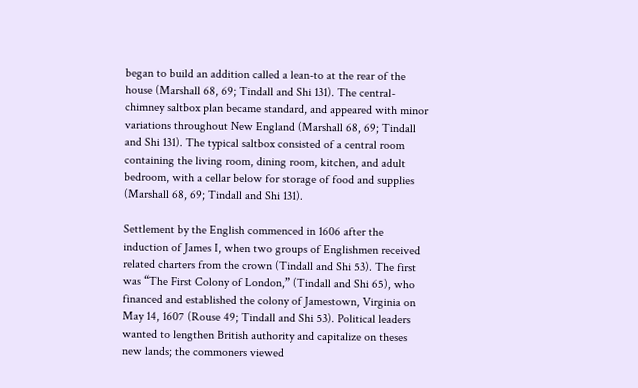began to build an addition called a lean-to at the rear of the house (Marshall 68, 69; Tindall and Shi 131). The central-chimney saltbox plan became standard, and appeared with minor variations throughout New England (Marshall 68, 69; Tindall and Shi 131). The typical saltbox consisted of a central room containing the living room, dining room, kitchen, and adult bedroom, with a cellar below for storage of food and supplies (Marshall 68, 69; Tindall and Shi 131).

Settlement by the English commenced in 1606 after the induction of James I, when two groups of Englishmen received related charters from the crown (Tindall and Shi 53). The first was “The First Colony of London,” (Tindall and Shi 65), who financed and established the colony of Jamestown, Virginia on May 14, 1607 (Rouse 49; Tindall and Shi 53). Political leaders wanted to lengthen British authority and capitalize on theses new lands; the commoners viewed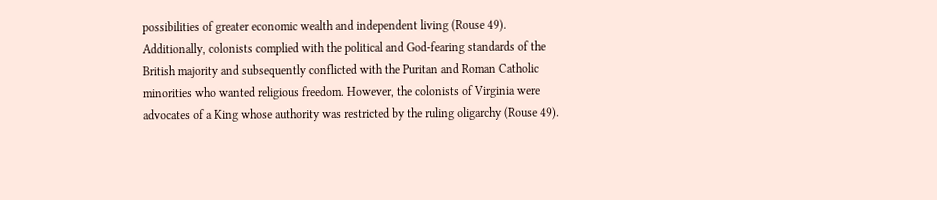possibilities of greater economic wealth and independent living (Rouse 49). Additionally, colonists complied with the political and God-fearing standards of the British majority and subsequently conflicted with the Puritan and Roman Catholic minorities who wanted religious freedom. However, the colonists of Virginia were advocates of a King whose authority was restricted by the ruling oligarchy (Rouse 49).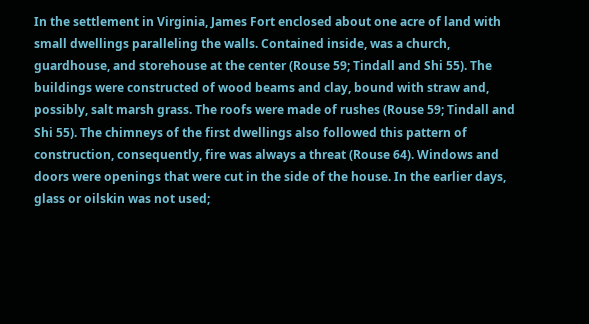In the settlement in Virginia, James Fort enclosed about one acre of land with small dwellings paralleling the walls. Contained inside, was a church, guardhouse, and storehouse at the center (Rouse 59; Tindall and Shi 55). The buildings were constructed of wood beams and clay, bound with straw and, possibly, salt marsh grass. The roofs were made of rushes (Rouse 59; Tindall and Shi 55). The chimneys of the first dwellings also followed this pattern of construction, consequently, fire was always a threat (Rouse 64). Windows and doors were openings that were cut in the side of the house. In the earlier days, glass or oilskin was not used;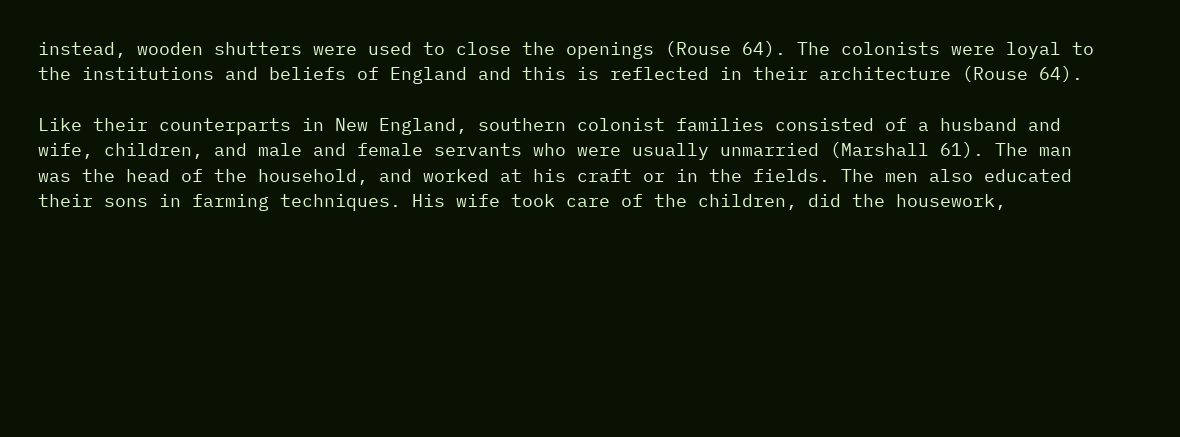instead, wooden shutters were used to close the openings (Rouse 64). The colonists were loyal to the institutions and beliefs of England and this is reflected in their architecture (Rouse 64).

Like their counterparts in New England, southern colonist families consisted of a husband and wife, children, and male and female servants who were usually unmarried (Marshall 61). The man was the head of the household, and worked at his craft or in the fields. The men also educated their sons in farming techniques. His wife took care of the children, did the housework,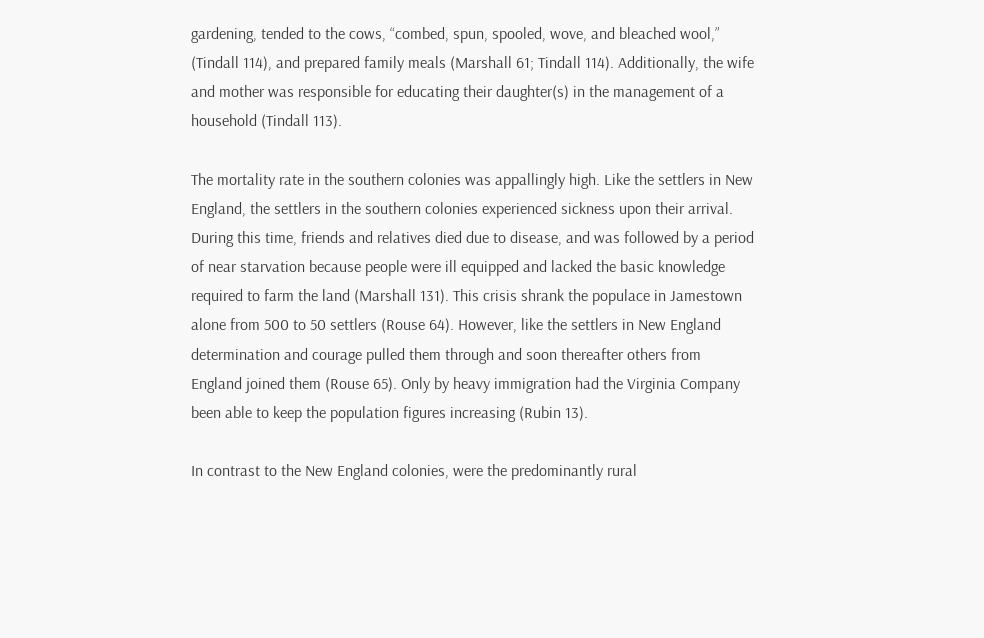gardening, tended to the cows, “combed, spun, spooled, wove, and bleached wool,” (Tindall 114), and prepared family meals (Marshall 61; Tindall 114). Additionally, the wife and mother was responsible for educating their daughter(s) in the management of a household (Tindall 113).

The mortality rate in the southern colonies was appallingly high. Like the settlers in New England, the settlers in the southern colonies experienced sickness upon their arrival. During this time, friends and relatives died due to disease, and was followed by a period of near starvation because people were ill equipped and lacked the basic knowledge required to farm the land (Marshall 131). This crisis shrank the populace in Jamestown alone from 500 to 50 settlers (Rouse 64). However, like the settlers in New England determination and courage pulled them through and soon thereafter others from England joined them (Rouse 65). Only by heavy immigration had the Virginia Company been able to keep the population figures increasing (Rubin 13).

In contrast to the New England colonies, were the predominantly rural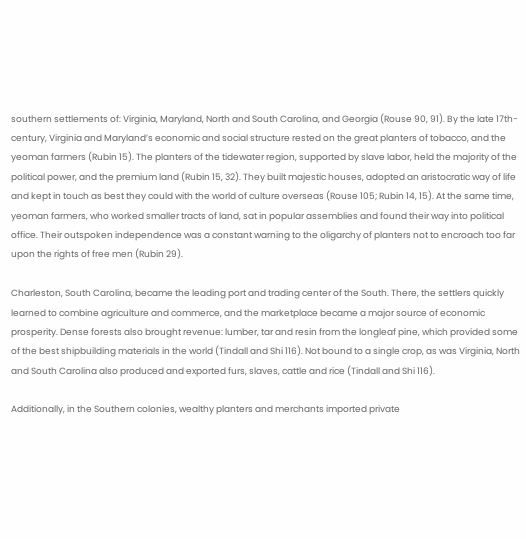southern settlements of: Virginia, Maryland, North and South Carolina, and Georgia (Rouse 90, 91). By the late 17th-century, Virginia and Maryland’s economic and social structure rested on the great planters of tobacco, and the yeoman farmers (Rubin 15). The planters of the tidewater region, supported by slave labor, held the majority of the political power, and the premium land (Rubin 15, 32). They built majestic houses, adopted an aristocratic way of life and kept in touch as best they could with the world of culture overseas (Rouse 105; Rubin 14, 15). At the same time, yeoman farmers, who worked smaller tracts of land, sat in popular assemblies and found their way into political office. Their outspoken independence was a constant warning to the oligarchy of planters not to encroach too far upon the rights of free men (Rubin 29).

Charleston, South Carolina, became the leading port and trading center of the South. There, the settlers quickly learned to combine agriculture and commerce, and the marketplace became a major source of economic prosperity. Dense forests also brought revenue: lumber, tar and resin from the longleaf pine, which provided some of the best shipbuilding materials in the world (Tindall and Shi 116). Not bound to a single crop, as was Virginia, North and South Carolina also produced and exported furs, slaves, cattle and rice (Tindall and Shi 116).

Additionally, in the Southern colonies, wealthy planters and merchants imported private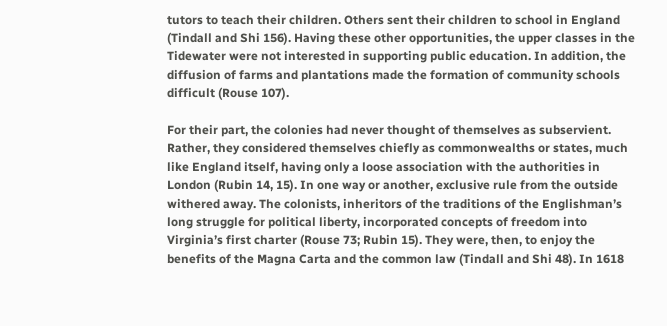tutors to teach their children. Others sent their children to school in England (Tindall and Shi 156). Having these other opportunities, the upper classes in the Tidewater were not interested in supporting public education. In addition, the diffusion of farms and plantations made the formation of community schools difficult (Rouse 107).

For their part, the colonies had never thought of themselves as subservient. Rather, they considered themselves chiefly as commonwealths or states, much like England itself, having only a loose association with the authorities in London (Rubin 14, 15). In one way or another, exclusive rule from the outside withered away. The colonists, inheritors of the traditions of the Englishman’s long struggle for political liberty, incorporated concepts of freedom into Virginia’s first charter (Rouse 73; Rubin 15). They were, then, to enjoy the benefits of the Magna Carta and the common law (Tindall and Shi 48). In 1618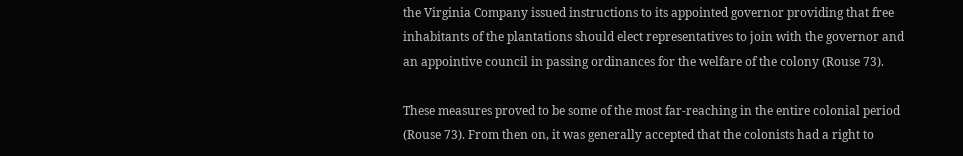the Virginia Company issued instructions to its appointed governor providing that free inhabitants of the plantations should elect representatives to join with the governor and an appointive council in passing ordinances for the welfare of the colony (Rouse 73).

These measures proved to be some of the most far-reaching in the entire colonial period (Rouse 73). From then on, it was generally accepted that the colonists had a right to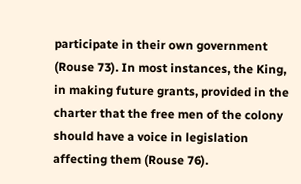participate in their own government (Rouse 73). In most instances, the King, in making future grants, provided in the charter that the free men of the colony should have a voice in legislation affecting them (Rouse 76).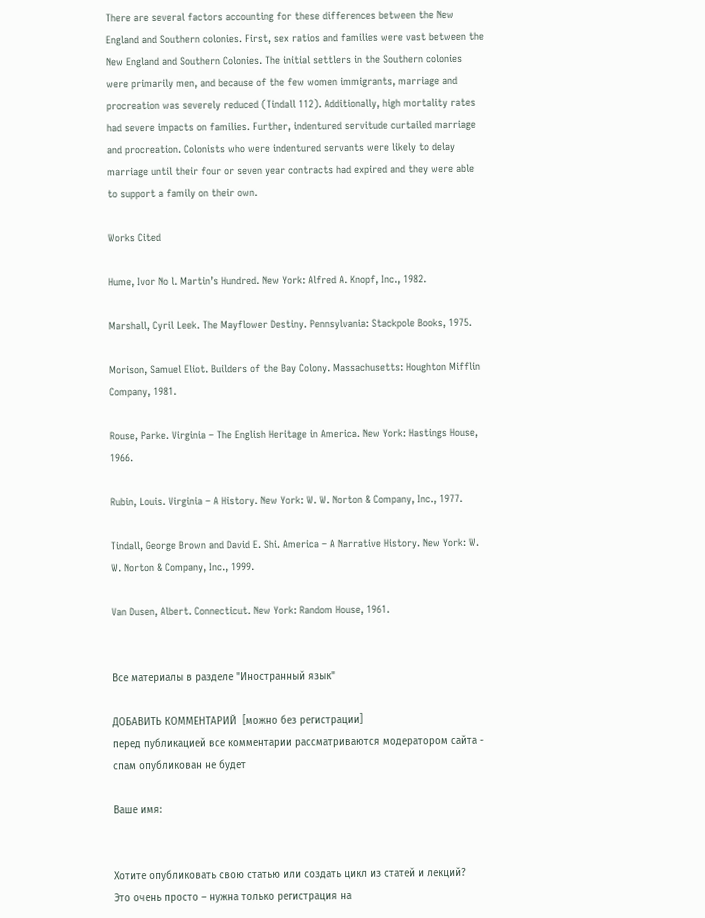There are several factors accounting for these differences between the New England and Southern colonies. First, sex ratios and families were vast between the New England and Southern Colonies. The initial settlers in the Southern colonies were primarily men, and because of the few women immigrants, marriage and procreation was severely reduced (Tindall 112). Additionally, high mortality rates had severe impacts on families. Further, indentured servitude curtailed marriage and procreation. Colonists who were indentured servants were likely to delay marriage until their four or seven year contracts had expired and they were able to support a family on their own.

Works Cited

Hume, Ivor No l. Martin’s Hundred. New York: Alfred A. Knopf, Inc., 1982.

Marshall, Cyril Leek. The Mayflower Destiny. Pennsylvania: Stackpole Books, 1975.

Morison, Samuel Eliot. Builders of the Bay Colony. Massachusetts: Houghton Mifflin Company, 1981.

Rouse, Parke. Virginia – The English Heritage in America. New York: Hastings House, 1966.

Rubin, Louis. Virginia – A History. New York: W. W. Norton & Company, Inc., 1977.

Tindall, George Brown and David E. Shi. America – A Narrative History. New York: W. W. Norton & Company, Inc., 1999.

Van Dusen, Albert. Connecticut. New York: Random House, 1961.


Все материалы в разделе "Иностранный язык"

ДОБАВИТЬ КОММЕНТАРИЙ  [можно без регистрации]
перед публикацией все комментарии рассматриваются модератором сайта - спам опубликован не будет

Ваше имя:


Хотите опубликовать свою статью или создать цикл из статей и лекций?
Это очень просто – нужна только регистрация на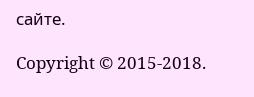сайте.

Copyright © 2015-2018.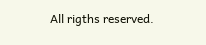All rigths reserved.